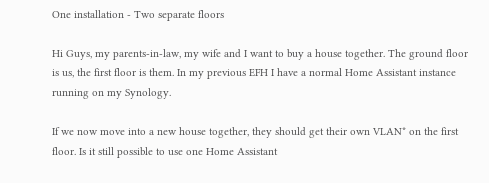One installation - Two separate floors

Hi Guys, my parents-in-law, my wife and I want to buy a house together. The ground floor is us, the first floor is them. In my previous EFH I have a normal Home Assistant instance running on my Synology.

If we now move into a new house together, they should get their own VLAN* on the first floor. Is it still possible to use one Home Assistant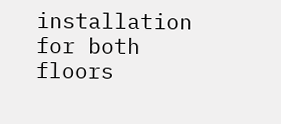installation for both floors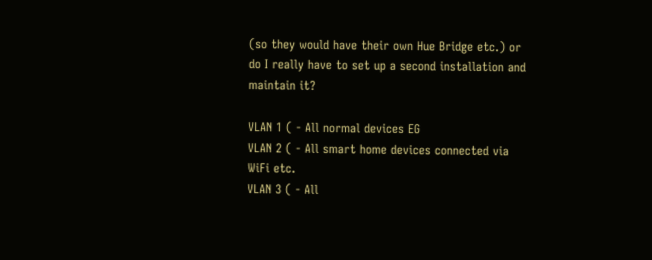(so they would have their own Hue Bridge etc.) or do I really have to set up a second installation and maintain it?

VLAN 1 ( - All normal devices EG
VLAN 2 ( - All smart home devices connected via WiFi etc.
VLAN 3 ( - All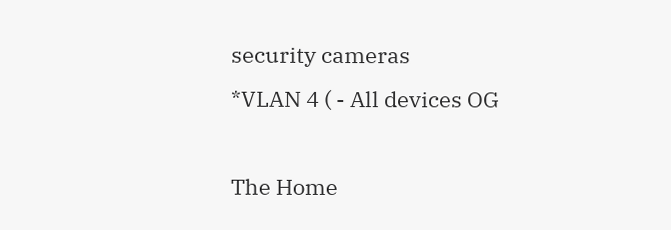security cameras
*VLAN 4 ( - All devices OG

The Home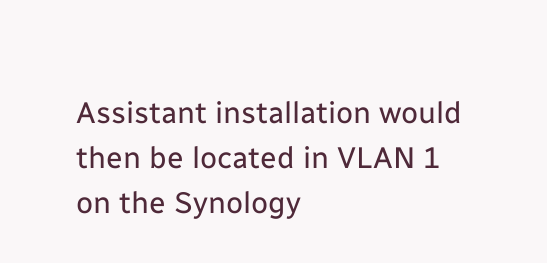Assistant installation would then be located in VLAN 1 on the Synology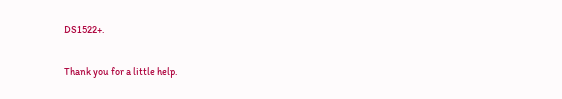DS1522+.

Thank you for a little help.